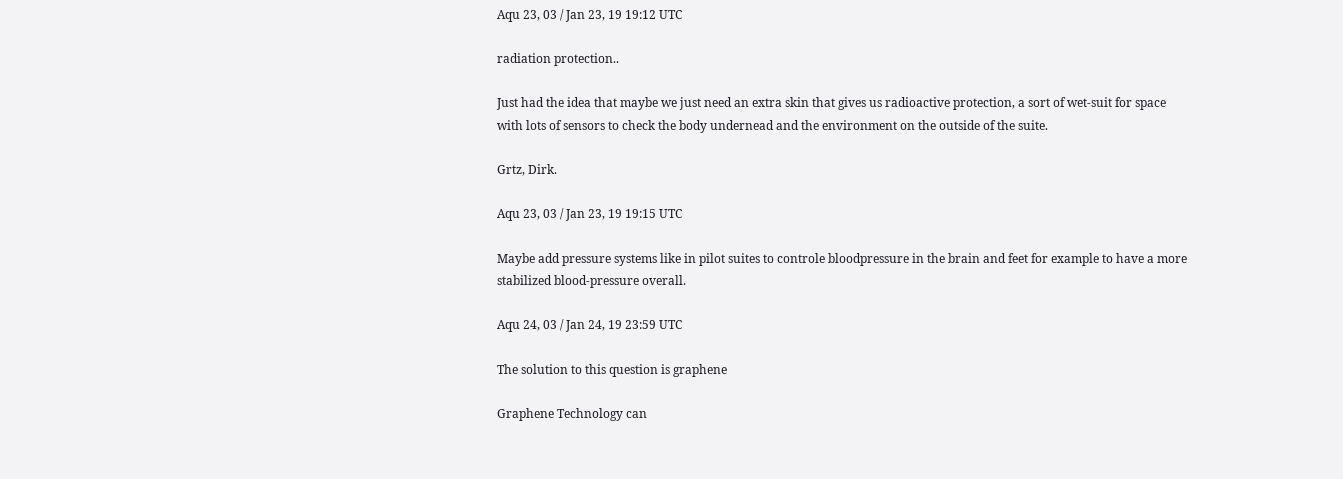Aqu 23, 03 / Jan 23, 19 19:12 UTC

radiation protection..

Just had the idea that maybe we just need an extra skin that gives us radioactive protection, a sort of wet-suit for space with lots of sensors to check the body undernead and the environment on the outside of the suite.

Grtz, Dirk.

Aqu 23, 03 / Jan 23, 19 19:15 UTC

Maybe add pressure systems like in pilot suites to controle bloodpressure in the brain and feet for example to have a more stabilized blood-pressure overall.

Aqu 24, 03 / Jan 24, 19 23:59 UTC

The solution to this question is graphene

Graphene Technology can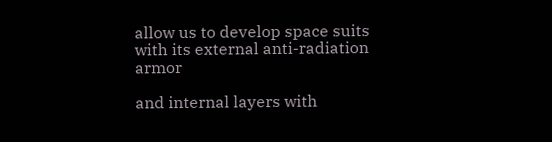allow us to develop space suits with its external anti-radiation armor

and internal layers with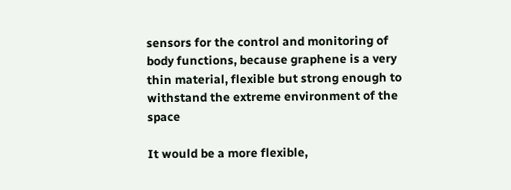sensors for the control and monitoring of body functions, because graphene is a very thin material, flexible but strong enough to withstand the extreme environment of the space

It would be a more flexible,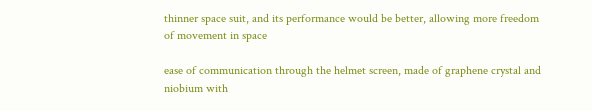thinner space suit, and its performance would be better, allowing more freedom of movement in space

ease of communication through the helmet screen, made of graphene crystal and niobium with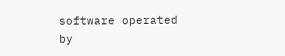software operated by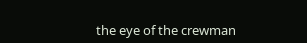the eye of the crewman